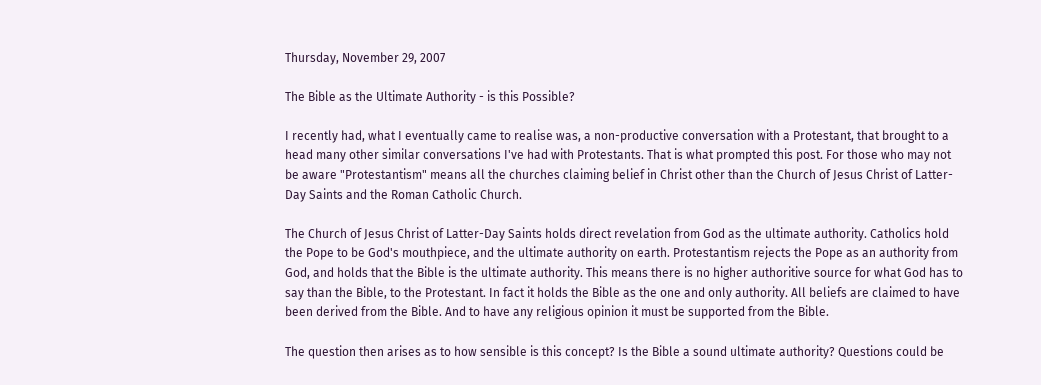Thursday, November 29, 2007

The Bible as the Ultimate Authority - is this Possible?

I recently had, what I eventually came to realise was, a non-productive conversation with a Protestant, that brought to a head many other similar conversations I've had with Protestants. That is what prompted this post. For those who may not be aware "Protestantism" means all the churches claiming belief in Christ other than the Church of Jesus Christ of Latter-Day Saints and the Roman Catholic Church.

The Church of Jesus Christ of Latter-Day Saints holds direct revelation from God as the ultimate authority. Catholics hold the Pope to be God's mouthpiece, and the ultimate authority on earth. Protestantism rejects the Pope as an authority from God, and holds that the Bible is the ultimate authority. This means there is no higher authoritive source for what God has to say than the Bible, to the Protestant. In fact it holds the Bible as the one and only authority. All beliefs are claimed to have been derived from the Bible. And to have any religious opinion it must be supported from the Bible.

The question then arises as to how sensible is this concept? Is the Bible a sound ultimate authority? Questions could be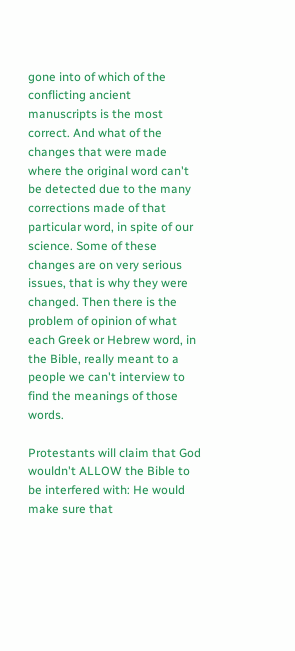gone into of which of the conflicting ancient manuscripts is the most correct. And what of the changes that were made where the original word can't be detected due to the many corrections made of that particular word, in spite of our science. Some of these changes are on very serious issues, that is why they were changed. Then there is the problem of opinion of what each Greek or Hebrew word, in the Bible, really meant to a people we can't interview to find the meanings of those words.

Protestants will claim that God wouldn't ALLOW the Bible to be interfered with: He would make sure that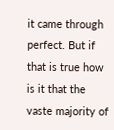it came through perfect. But if that is true how is it that the vaste majority of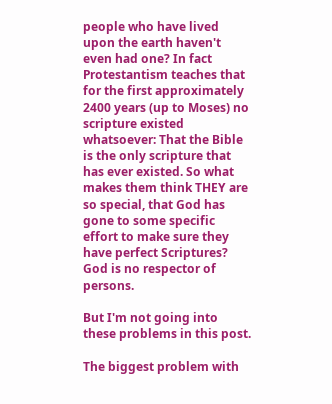people who have lived upon the earth haven't even had one? In fact Protestantism teaches that for the first approximately 2400 years (up to Moses) no scripture existed whatsoever: That the Bible is the only scripture that has ever existed. So what makes them think THEY are so special, that God has gone to some specific effort to make sure they have perfect Scriptures? God is no respector of persons.

But I'm not going into these problems in this post.

The biggest problem with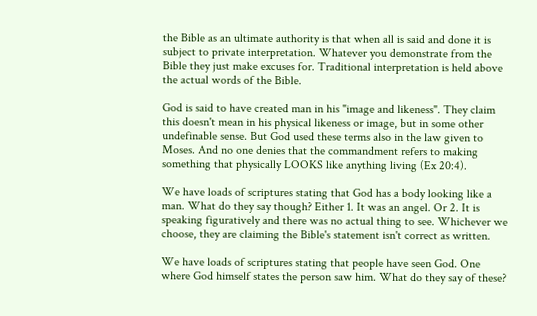the Bible as an ultimate authority is that when all is said and done it is subject to private interpretation. Whatever you demonstrate from the Bible they just make excuses for. Traditional interpretation is held above the actual words of the Bible.

God is said to have created man in his "image and likeness". They claim this doesn't mean in his physical likeness or image, but in some other undefinable sense. But God used these terms also in the law given to Moses. And no one denies that the commandment refers to making something that physically LOOKS like anything living (Ex 20:4).

We have loads of scriptures stating that God has a body looking like a man. What do they say though? Either 1. It was an angel. Or 2. It is speaking figuratively and there was no actual thing to see. Whichever we choose, they are claiming the Bible's statement isn't correct as written.

We have loads of scriptures stating that people have seen God. One where God himself states the person saw him. What do they say of these?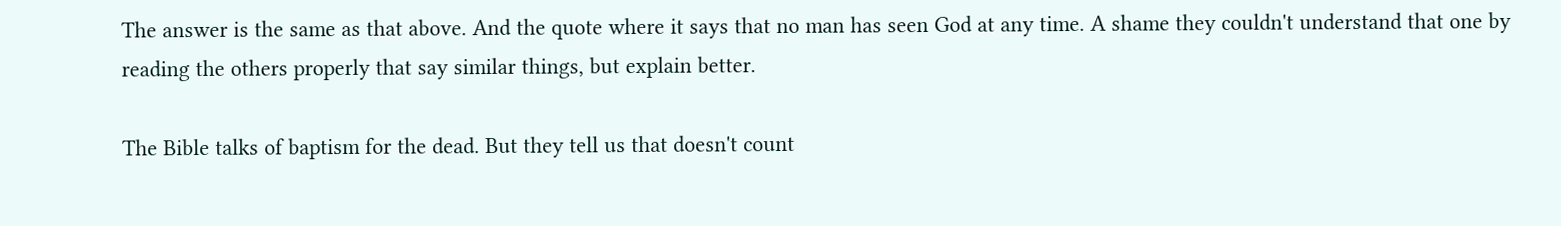The answer is the same as that above. And the quote where it says that no man has seen God at any time. A shame they couldn't understand that one by reading the others properly that say similar things, but explain better.

The Bible talks of baptism for the dead. But they tell us that doesn't count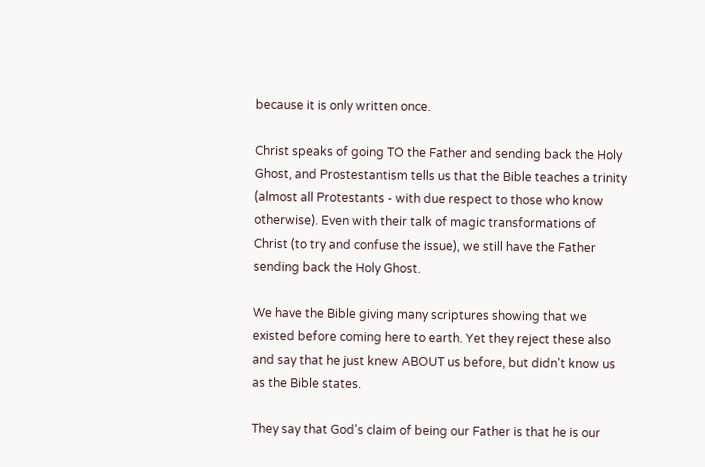because it is only written once.

Christ speaks of going TO the Father and sending back the Holy Ghost, and Prostestantism tells us that the Bible teaches a trinity (almost all Protestants - with due respect to those who know otherwise). Even with their talk of magic transformations of Christ (to try and confuse the issue), we still have the Father sending back the Holy Ghost.

We have the Bible giving many scriptures showing that we existed before coming here to earth. Yet they reject these also and say that he just knew ABOUT us before, but didn't know us as the Bible states.

They say that God's claim of being our Father is that he is our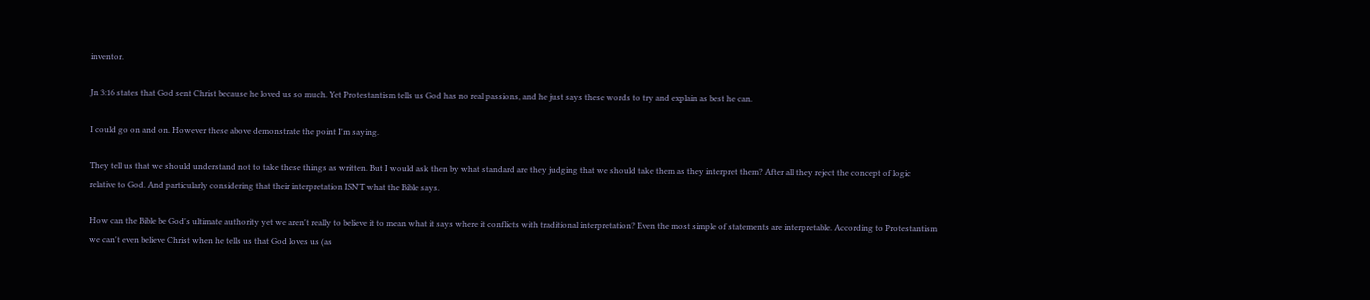inventor.

Jn 3:16 states that God sent Christ because he loved us so much. Yet Protestantism tells us God has no real passions, and he just says these words to try and explain as best he can.

I could go on and on. However these above demonstrate the point I'm saying.

They tell us that we should understand not to take these things as written. But I would ask then by what standard are they judging that we should take them as they interpret them? After all they reject the concept of logic relative to God. And particularly considering that their interpretation ISN'T what the Bible says.

How can the Bible be God's ultimate authority yet we aren't really to believe it to mean what it says where it conflicts with traditional interpretation? Even the most simple of statements are interpretable. According to Protestantism we can't even believe Christ when he tells us that God loves us (as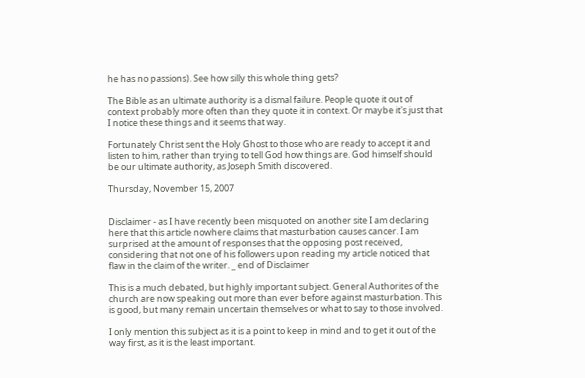he has no passions). See how silly this whole thing gets?

The Bible as an ultimate authority is a dismal failure. People quote it out of context probably more often than they quote it in context. Or maybe it's just that I notice these things and it seems that way.

Fortunately Christ sent the Holy Ghost to those who are ready to accept it and listen to him, rather than trying to tell God how things are. God himself should be our ultimate authority, as Joseph Smith discovered.

Thursday, November 15, 2007


Disclaimer - as I have recently been misquoted on another site I am declaring here that this article nowhere claims that masturbation causes cancer. I am surprised at the amount of responses that the opposing post received, considering that not one of his followers upon reading my article noticed that flaw in the claim of the writer. _ end of Disclaimer

This is a much debated, but highly important subject. General Authorites of the church are now speaking out more than ever before against masturbation. This is good, but many remain uncertain themselves or what to say to those involved.

I only mention this subject as it is a point to keep in mind and to get it out of the way first, as it is the least important.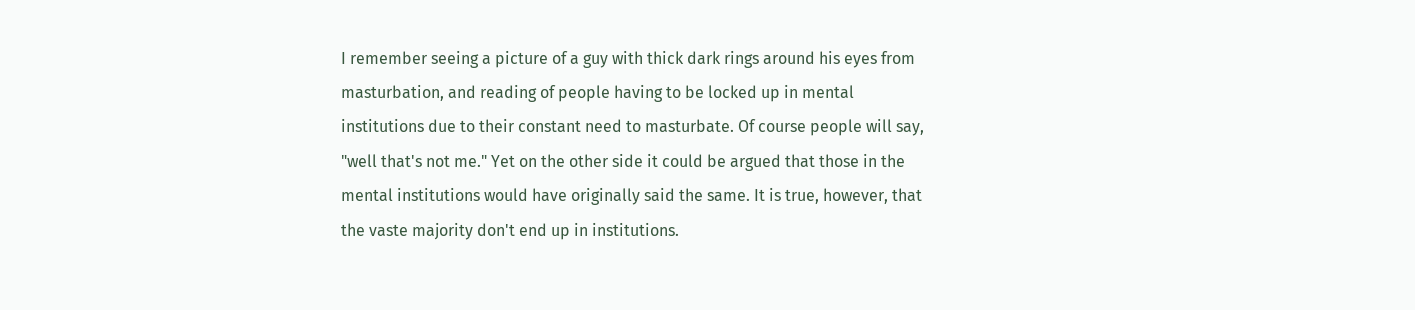I remember seeing a picture of a guy with thick dark rings around his eyes from masturbation, and reading of people having to be locked up in mental institutions due to their constant need to masturbate. Of course people will say, "well that's not me." Yet on the other side it could be argued that those in the mental institutions would have originally said the same. It is true, however, that the vaste majority don't end up in institutions.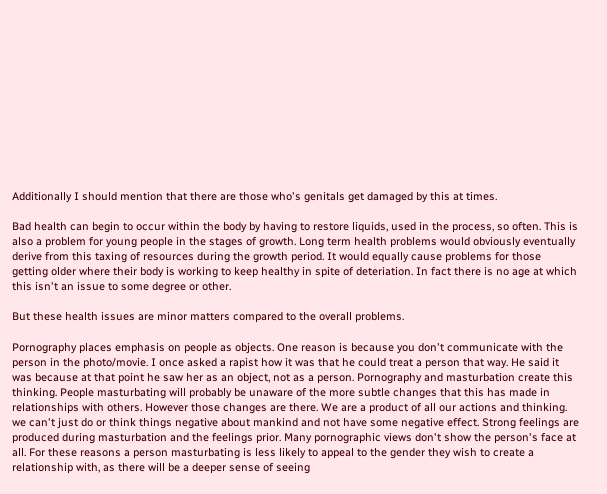Additionally I should mention that there are those who's genitals get damaged by this at times.

Bad health can begin to occur within the body by having to restore liquids, used in the process, so often. This is also a problem for young people in the stages of growth. Long term health problems would obviously eventually derive from this taxing of resources during the growth period. It would equally cause problems for those getting older where their body is working to keep healthy in spite of deteriation. In fact there is no age at which this isn't an issue to some degree or other.

But these health issues are minor matters compared to the overall problems.

Pornography places emphasis on people as objects. One reason is because you don't communicate with the person in the photo/movie. I once asked a rapist how it was that he could treat a person that way. He said it was because at that point he saw her as an object, not as a person. Pornography and masturbation create this thinking. People masturbating will probably be unaware of the more subtle changes that this has made in relationships with others. However those changes are there. We are a product of all our actions and thinking. we can't just do or think things negative about mankind and not have some negative effect. Strong feelings are produced during masturbation and the feelings prior. Many pornographic views don't show the person's face at all. For these reasons a person masturbating is less likely to appeal to the gender they wish to create a relationship with, as there will be a deeper sense of seeing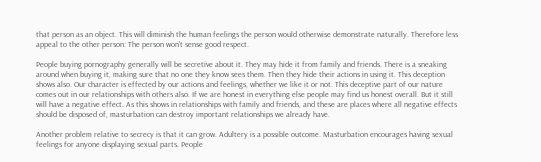that person as an object. This will diminish the human feelings the person would otherwise demonstrate naturally. Therefore less appeal to the other person: The person won't sense good respect.

People buying pornography generally will be secretive about it. They may hide it from family and friends. There is a sneaking around when buying it, making sure that no one they know sees them. Then they hide their actions in using it. This deception shows also. Our character is effected by our actions and feelings, whether we like it or not. This deceptive part of our nature comes out in our relationships with others also. If we are honest in everything else people may find us honest overall. But it still will have a negative effect. As this shows in relationships with family and friends, and these are places where all negative effects should be disposed of, masturbation can destroy important relationships we already have.

Another problem relative to secrecy is that it can grow. Adultery is a possible outcome. Masturbation encourages having sexual feelings for anyone displaying sexual parts. People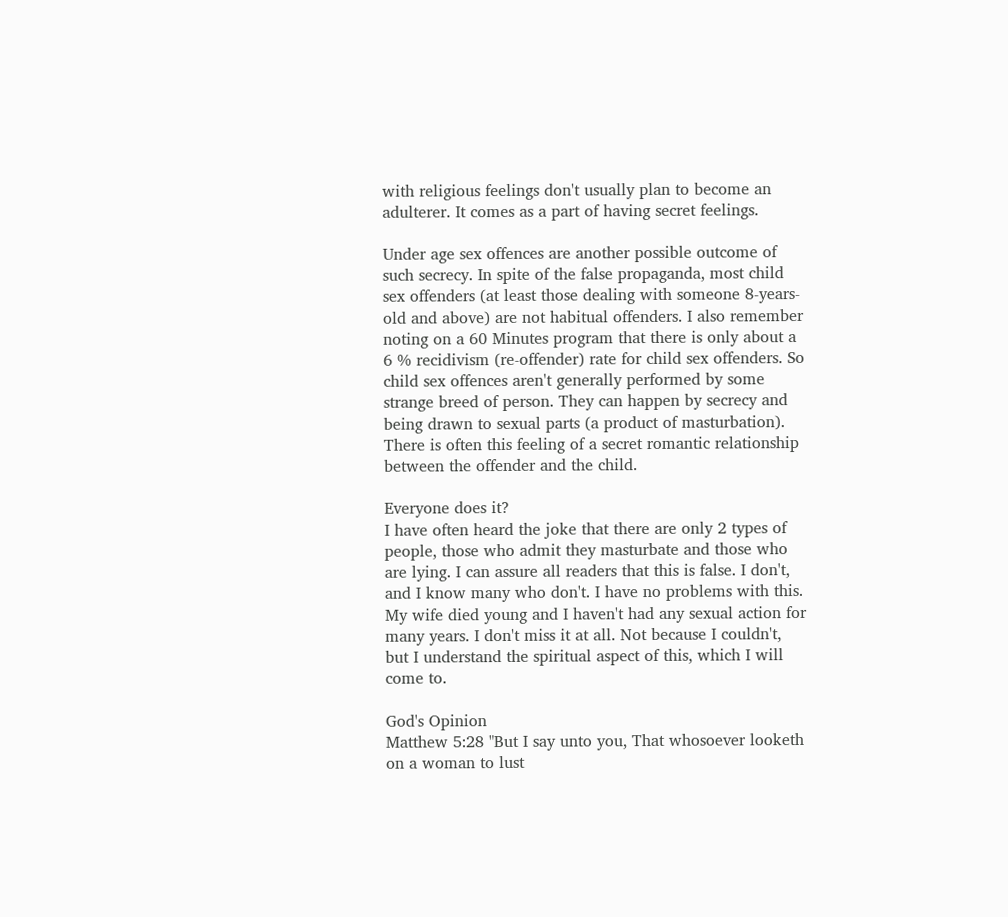with religious feelings don't usually plan to become an adulterer. It comes as a part of having secret feelings.

Under age sex offences are another possible outcome of such secrecy. In spite of the false propaganda, most child sex offenders (at least those dealing with someone 8-years-old and above) are not habitual offenders. I also remember noting on a 60 Minutes program that there is only about a 6 % recidivism (re-offender) rate for child sex offenders. So child sex offences aren't generally performed by some strange breed of person. They can happen by secrecy and being drawn to sexual parts (a product of masturbation). There is often this feeling of a secret romantic relationship between the offender and the child.

Everyone does it?
I have often heard the joke that there are only 2 types of people, those who admit they masturbate and those who are lying. I can assure all readers that this is false. I don't, and I know many who don't. I have no problems with this. My wife died young and I haven't had any sexual action for many years. I don't miss it at all. Not because I couldn't, but I understand the spiritual aspect of this, which I will come to.

God's Opinion
Matthew 5:28 "But I say unto you, That whosoever looketh on a woman to lust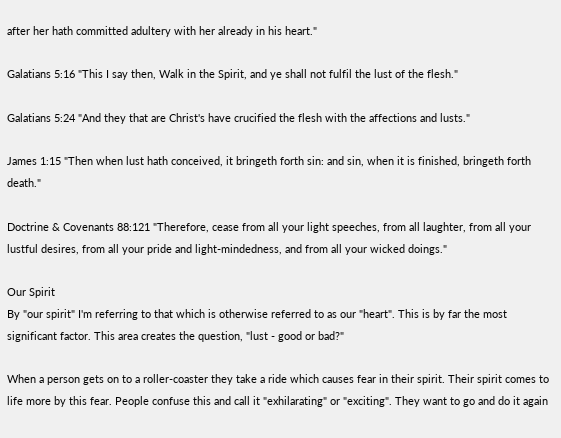after her hath committed adultery with her already in his heart."

Galatians 5:16 "This I say then, Walk in the Spirit, and ye shall not fulfil the lust of the flesh."

Galatians 5:24 "And they that are Christ's have crucified the flesh with the affections and lusts."

James 1:15 "Then when lust hath conceived, it bringeth forth sin: and sin, when it is finished, bringeth forth death."

Doctrine & Covenants 88:121 "Therefore, cease from all your light speeches, from all laughter, from all your lustful desires, from all your pride and light-mindedness, and from all your wicked doings."

Our Spirit
By "our spirit" I'm referring to that which is otherwise referred to as our "heart". This is by far the most significant factor. This area creates the question, "lust - good or bad?"

When a person gets on to a roller-coaster they take a ride which causes fear in their spirit. Their spirit comes to life more by this fear. People confuse this and call it "exhilarating" or "exciting". They want to go and do it again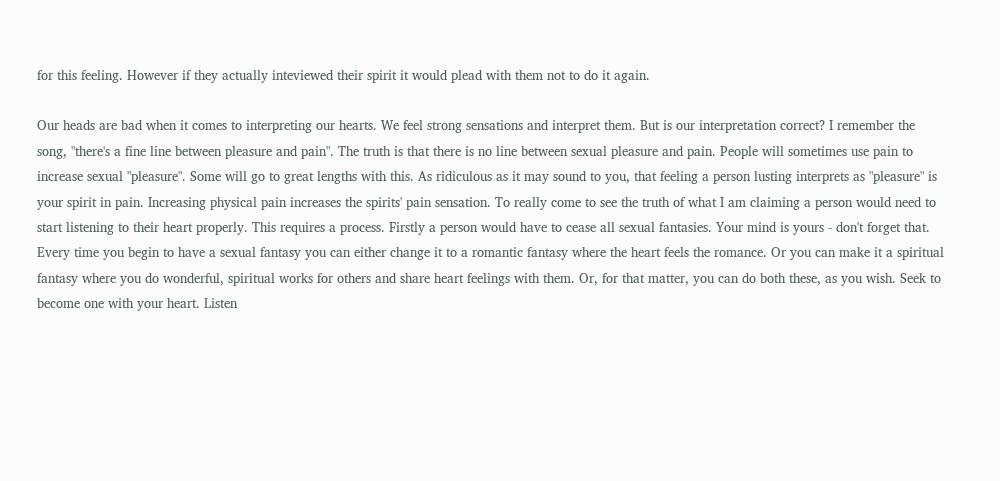for this feeling. However if they actually inteviewed their spirit it would plead with them not to do it again.

Our heads are bad when it comes to interpreting our hearts. We feel strong sensations and interpret them. But is our interpretation correct? I remember the song, "there's a fine line between pleasure and pain". The truth is that there is no line between sexual pleasure and pain. People will sometimes use pain to increase sexual "pleasure". Some will go to great lengths with this. As ridiculous as it may sound to you, that feeling a person lusting interprets as "pleasure" is your spirit in pain. Increasing physical pain increases the spirits' pain sensation. To really come to see the truth of what I am claiming a person would need to start listening to their heart properly. This requires a process. Firstly a person would have to cease all sexual fantasies. Your mind is yours - don't forget that. Every time you begin to have a sexual fantasy you can either change it to a romantic fantasy where the heart feels the romance. Or you can make it a spiritual fantasy where you do wonderful, spiritual works for others and share heart feelings with them. Or, for that matter, you can do both these, as you wish. Seek to become one with your heart. Listen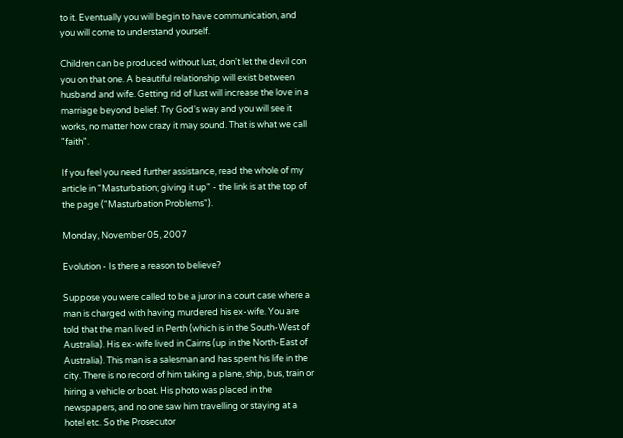to it. Eventually you will begin to have communication, and you will come to understand yourself.

Children can be produced without lust, don't let the devil con you on that one. A beautiful relationship will exist between husband and wife. Getting rid of lust will increase the love in a marriage beyond belief. Try God's way and you will see it works, no matter how crazy it may sound. That is what we call "faith".

If you feel you need further assistance, read the whole of my article in "Masturbation; giving it up" - the link is at the top of the page ("Masturbation Problems").

Monday, November 05, 2007

Evolution - Is there a reason to believe?

Suppose you were called to be a juror in a court case where a man is charged with having murdered his ex-wife. You are told that the man lived in Perth (which is in the South-West of Australia). His ex-wife lived in Cairns (up in the North-East of Australia). This man is a salesman and has spent his life in the city. There is no record of him taking a plane, ship, bus, train or hiring a vehicle or boat. His photo was placed in the newspapers, and no one saw him travelling or staying at a hotel etc. So the Prosecutor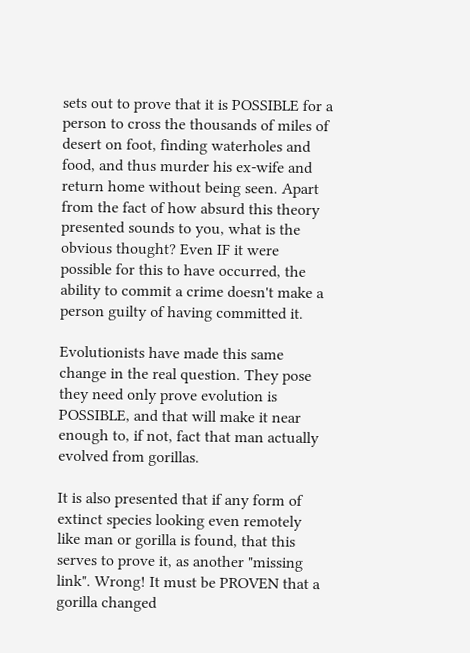sets out to prove that it is POSSIBLE for a person to cross the thousands of miles of desert on foot, finding waterholes and food, and thus murder his ex-wife and return home without being seen. Apart from the fact of how absurd this theory presented sounds to you, what is the obvious thought? Even IF it were possible for this to have occurred, the ability to commit a crime doesn't make a person guilty of having committed it.

Evolutionists have made this same change in the real question. They pose they need only prove evolution is POSSIBLE, and that will make it near enough to, if not, fact that man actually evolved from gorillas.

It is also presented that if any form of extinct species looking even remotely like man or gorilla is found, that this serves to prove it, as another "missing link". Wrong! It must be PROVEN that a gorilla changed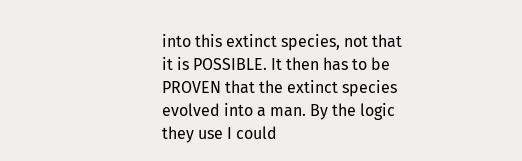into this extinct species, not that it is POSSIBLE. It then has to be PROVEN that the extinct species evolved into a man. By the logic they use I could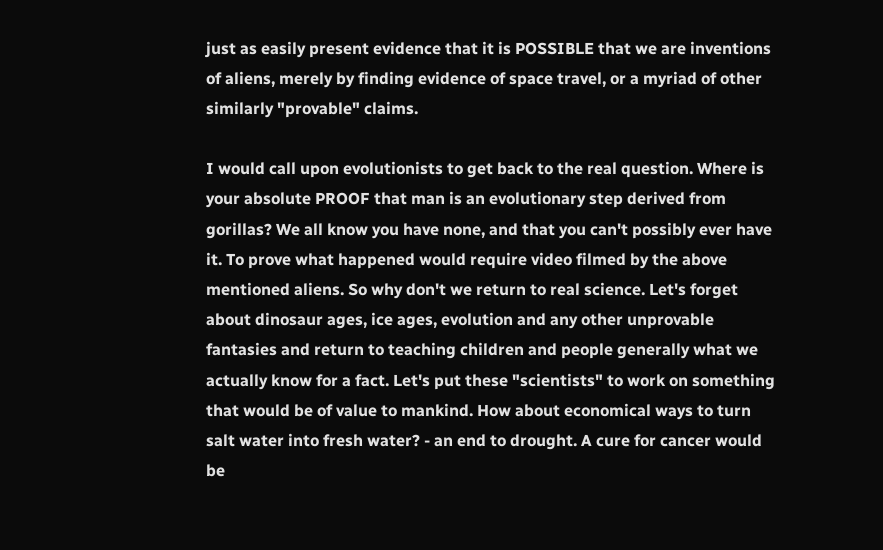just as easily present evidence that it is POSSIBLE that we are inventions of aliens, merely by finding evidence of space travel, or a myriad of other similarly "provable" claims.

I would call upon evolutionists to get back to the real question. Where is your absolute PROOF that man is an evolutionary step derived from gorillas? We all know you have none, and that you can't possibly ever have it. To prove what happened would require video filmed by the above mentioned aliens. So why don't we return to real science. Let's forget about dinosaur ages, ice ages, evolution and any other unprovable fantasies and return to teaching children and people generally what we actually know for a fact. Let's put these "scientists" to work on something that would be of value to mankind. How about economical ways to turn salt water into fresh water? - an end to drought. A cure for cancer would be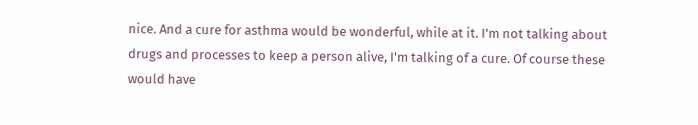nice. And a cure for asthma would be wonderful, while at it. I'm not talking about drugs and processes to keep a person alive, I'm talking of a cure. Of course these would have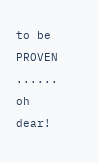to be PROVEN ...... oh dear!